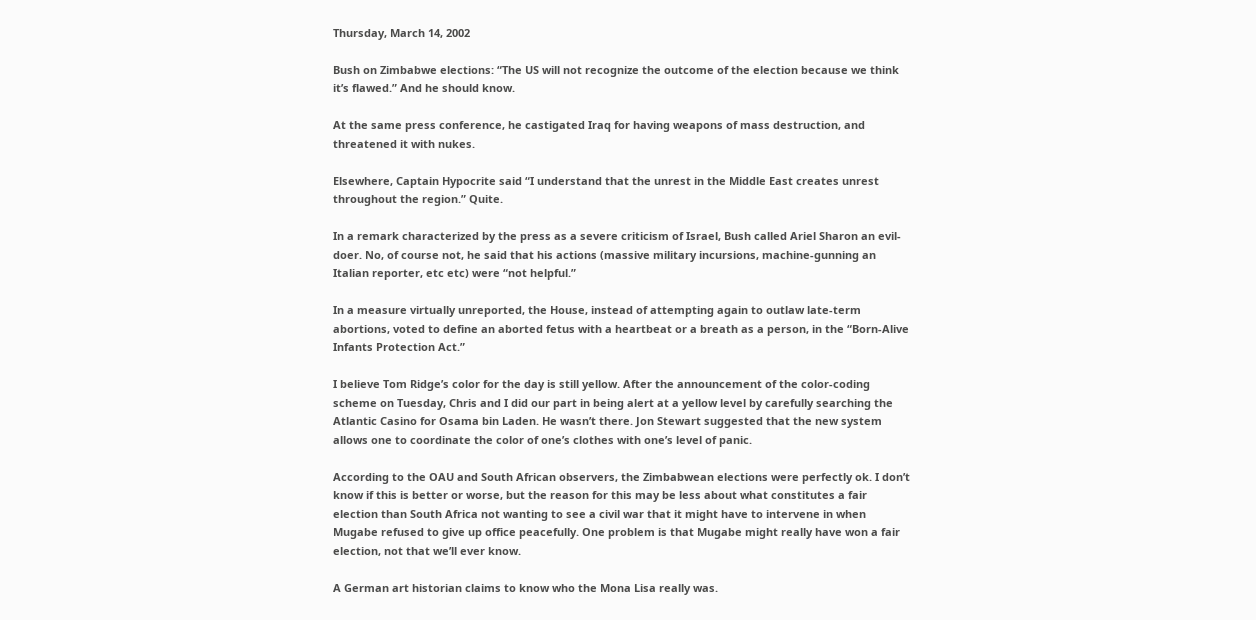Thursday, March 14, 2002

Bush on Zimbabwe elections: “The US will not recognize the outcome of the election because we think it’s flawed.” And he should know.

At the same press conference, he castigated Iraq for having weapons of mass destruction, and threatened it with nukes.

Elsewhere, Captain Hypocrite said “I understand that the unrest in the Middle East creates unrest throughout the region.” Quite.

In a remark characterized by the press as a severe criticism of Israel, Bush called Ariel Sharon an evil-doer. No, of course not, he said that his actions (massive military incursions, machine-gunning an Italian reporter, etc etc) were “not helpful.”

In a measure virtually unreported, the House, instead of attempting again to outlaw late-term abortions, voted to define an aborted fetus with a heartbeat or a breath as a person, in the “Born-Alive Infants Protection Act.”

I believe Tom Ridge’s color for the day is still yellow. After the announcement of the color-coding scheme on Tuesday, Chris and I did our part in being alert at a yellow level by carefully searching the Atlantic Casino for Osama bin Laden. He wasn’t there. Jon Stewart suggested that the new system allows one to coordinate the color of one’s clothes with one’s level of panic.

According to the OAU and South African observers, the Zimbabwean elections were perfectly ok. I don’t know if this is better or worse, but the reason for this may be less about what constitutes a fair election than South Africa not wanting to see a civil war that it might have to intervene in when Mugabe refused to give up office peacefully. One problem is that Mugabe might really have won a fair election, not that we’ll ever know.

A German art historian claims to know who the Mona Lisa really was.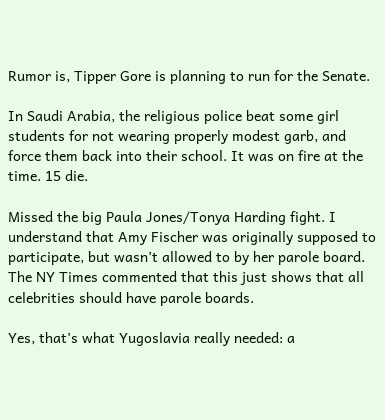Rumor is, Tipper Gore is planning to run for the Senate.

In Saudi Arabia, the religious police beat some girl students for not wearing properly modest garb, and force them back into their school. It was on fire at the time. 15 die.

Missed the big Paula Jones/Tonya Harding fight. I understand that Amy Fischer was originally supposed to participate, but wasn’t allowed to by her parole board. The NY Times commented that this just shows that all celebrities should have parole boards.

Yes, that’s what Yugoslavia really needed: a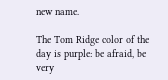new name.

The Tom Ridge color of the day is purple: be afraid, be very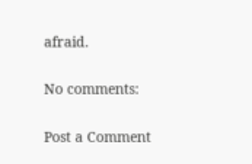afraid.

No comments:

Post a Comment